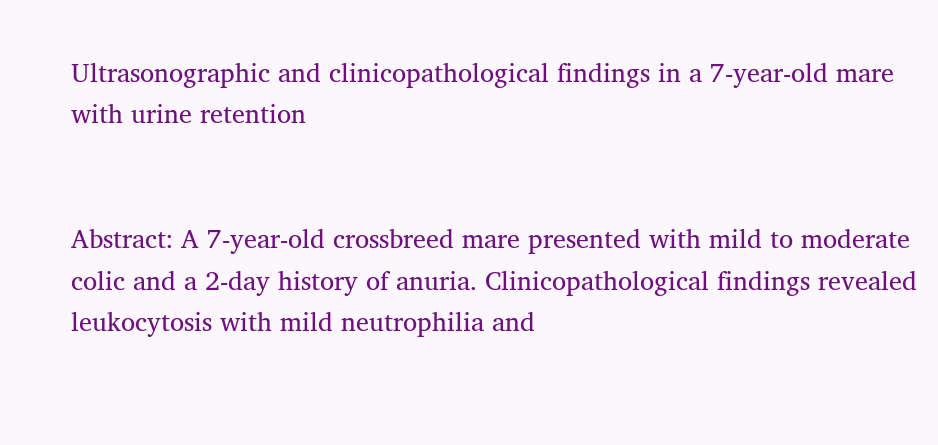Ultrasonographic and clinicopathological findings in a 7-year-old mare with urine retention


Abstract: A 7-year-old crossbreed mare presented with mild to moderate colic and a 2-day history of anuria. Clinicopathological findings revealed leukocytosis with mild neutrophilia and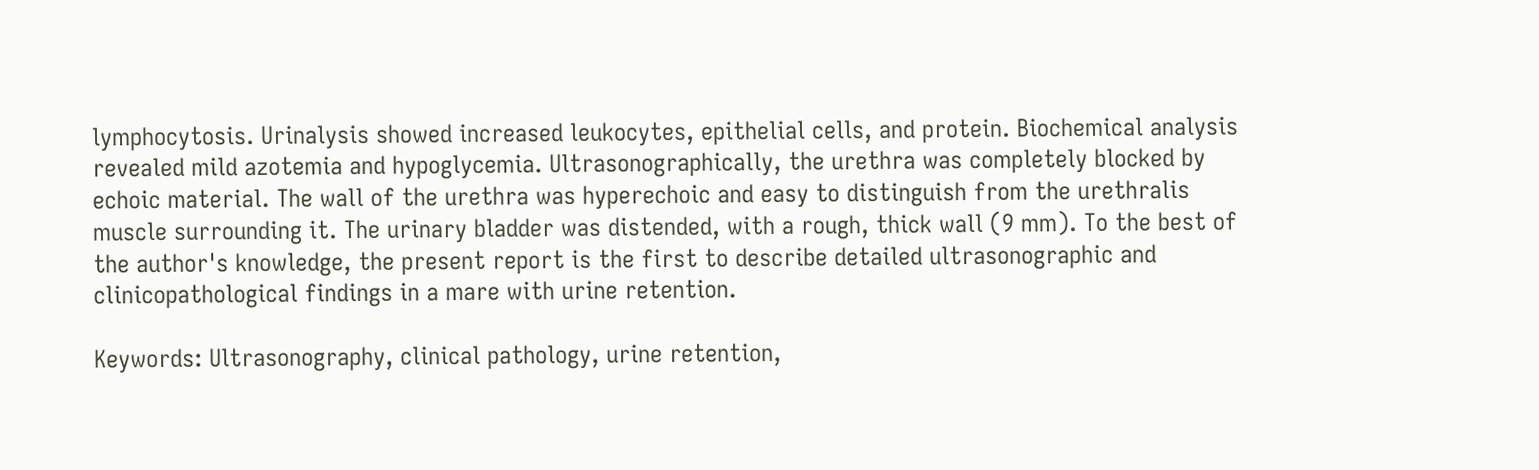lymphocytosis. Urinalysis showed increased leukocytes, epithelial cells, and protein. Biochemical analysis revealed mild azotemia and hypoglycemia. Ultrasonographically, the urethra was completely blocked by echoic material. The wall of the urethra was hyperechoic and easy to distinguish from the urethralis muscle surrounding it. The urinary bladder was distended, with a rough, thick wall (9 mm). To the best of the author's knowledge, the present report is the first to describe detailed ultrasonographic and clinicopathological findings in a mare with urine retention.

Keywords: Ultrasonography, clinical pathology, urine retention,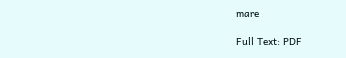mare

Full Text: PDF